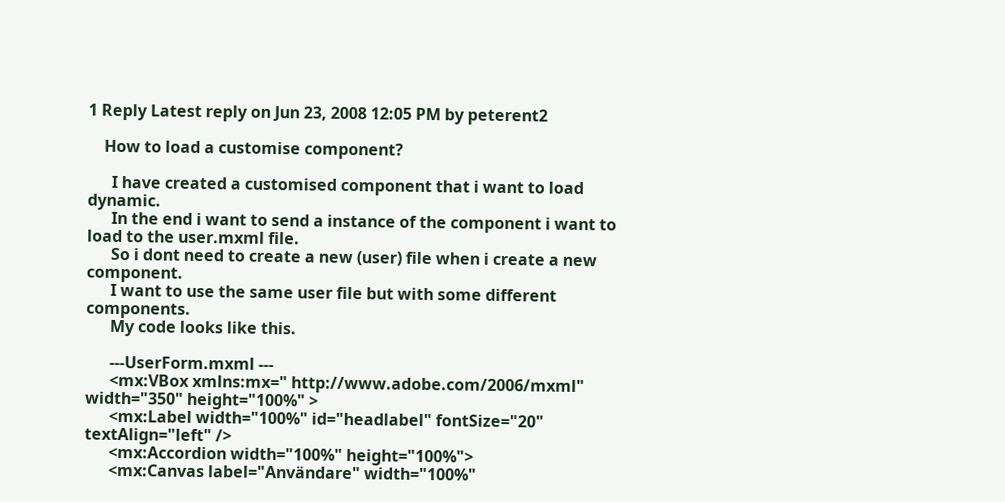1 Reply Latest reply on Jun 23, 2008 12:05 PM by peterent2

    How to load a customise component?

      I have created a customised component that i want to load dynamic.
      In the end i want to send a instance of the component i want to load to the user.mxml file.
      So i dont need to create a new (user) file when i create a new component.
      I want to use the same user file but with some different components.
      My code looks like this.

      ---UserForm.mxml ---
      <mx:VBox xmlns:mx=" http://www.adobe.com/2006/mxml" width="350" height="100%" >
      <mx:Label width="100%" id="headlabel" fontSize="20" textAlign="left" />
      <mx:Accordion width="100%" height="100%">
      <mx:Canvas label="Användare" width="100%"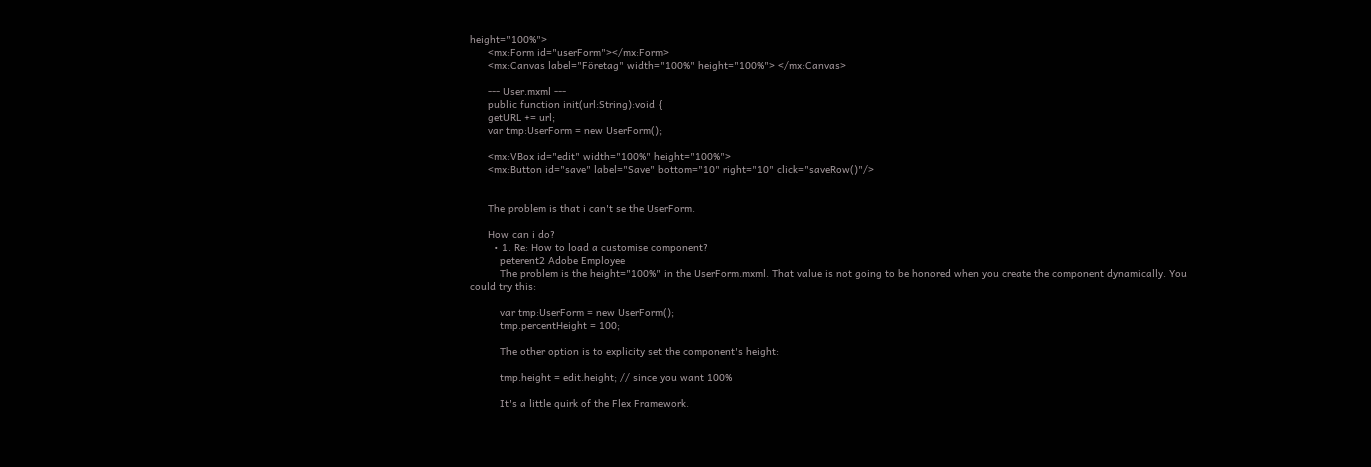height="100%">
      <mx:Form id="userForm"></mx:Form>
      <mx:Canvas label="Företag" width="100%" height="100%"> </mx:Canvas>

      --- User.mxml ---
      public function init(url:String):void {
      getURL += url;
      var tmp:UserForm = new UserForm();

      <mx:VBox id="edit" width="100%" height="100%">
      <mx:Button id="save" label="Save" bottom="10" right="10" click="saveRow()"/>


      The problem is that i can't se the UserForm.

      How can i do?
        • 1. Re: How to load a customise component?
          peterent2 Adobe Employee
          The problem is the height="100%" in the UserForm.mxml. That value is not going to be honored when you create the component dynamically. You could try this:

          var tmp:UserForm = new UserForm();
          tmp.percentHeight = 100;

          The other option is to explicity set the component's height:

          tmp.height = edit.height; // since you want 100%

          It's a little quirk of the Flex Framework.